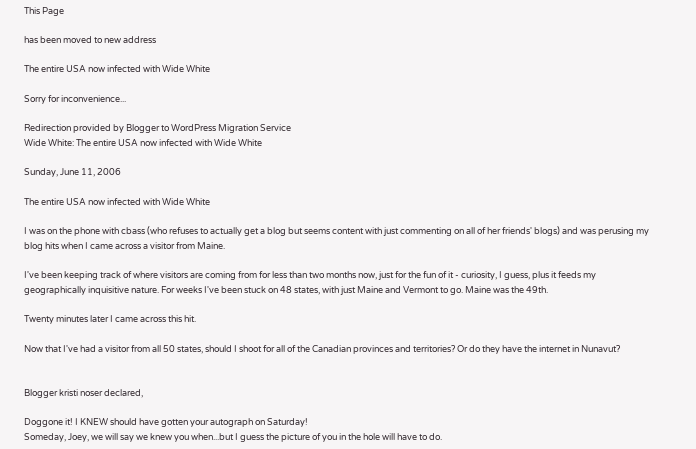This Page

has been moved to new address

The entire USA now infected with Wide White

Sorry for inconvenience...

Redirection provided by Blogger to WordPress Migration Service
Wide White: The entire USA now infected with Wide White

Sunday, June 11, 2006

The entire USA now infected with Wide White

I was on the phone with cbass (who refuses to actually get a blog but seems content with just commenting on all of her friends' blogs) and was perusing my blog hits when I came across a visitor from Maine.

I've been keeping track of where visitors are coming from for less than two months now, just for the fun of it - curiosity, I guess, plus it feeds my geographically inquisitive nature. For weeks I've been stuck on 48 states, with just Maine and Vermont to go. Maine was the 49th.

Twenty minutes later I came across this hit.

Now that I've had a visitor from all 50 states, should I shoot for all of the Canadian provinces and territories? Or do they have the internet in Nunavut?


Blogger kristi noser declared,

Doggone it! I KNEW should have gotten your autograph on Saturday!
Someday, Joey, we will say we knew you when...but I guess the picture of you in the hole will have to do.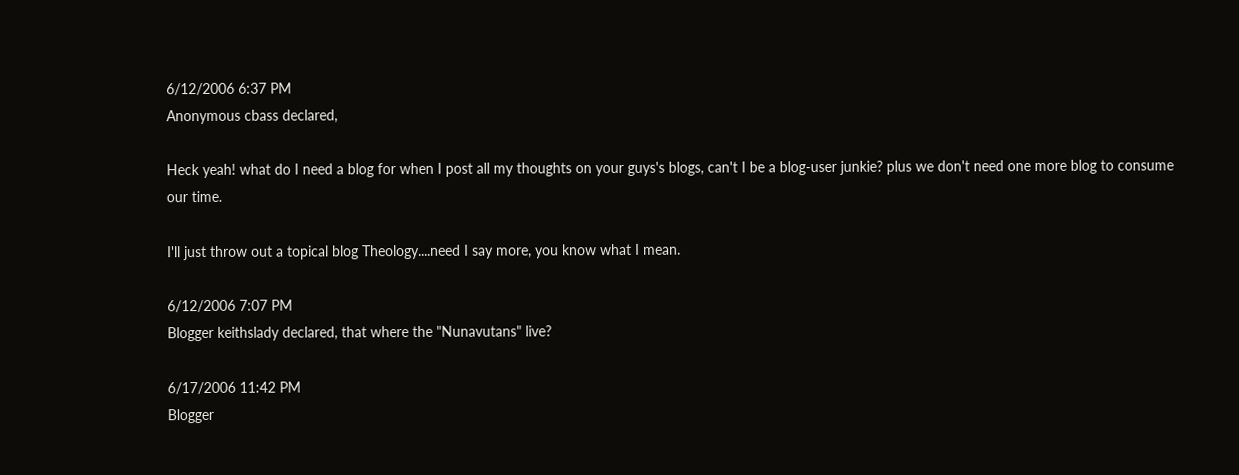6/12/2006 6:37 PM
Anonymous cbass declared,

Heck yeah! what do I need a blog for when I post all my thoughts on your guys's blogs, can't I be a blog-user junkie? plus we don't need one more blog to consume our time.

I'll just throw out a topical blog Theology....need I say more, you know what I mean.

6/12/2006 7:07 PM
Blogger keithslady declared, that where the "Nunavutans" live?

6/17/2006 11:42 PM
Blogger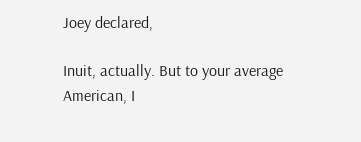Joey declared,

Inuit, actually. But to your average American, I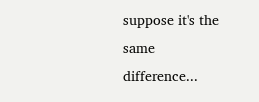suppose it's the same difference...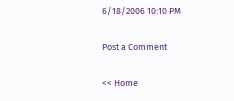6/18/2006 10:10 PM

Post a Comment

<< Home